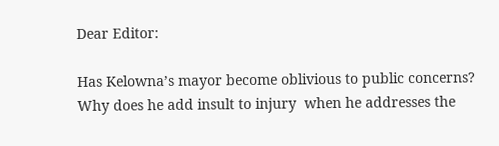Dear Editor:

Has Kelowna’s mayor become oblivious to public concerns? Why does he add insult to injury  when he addresses the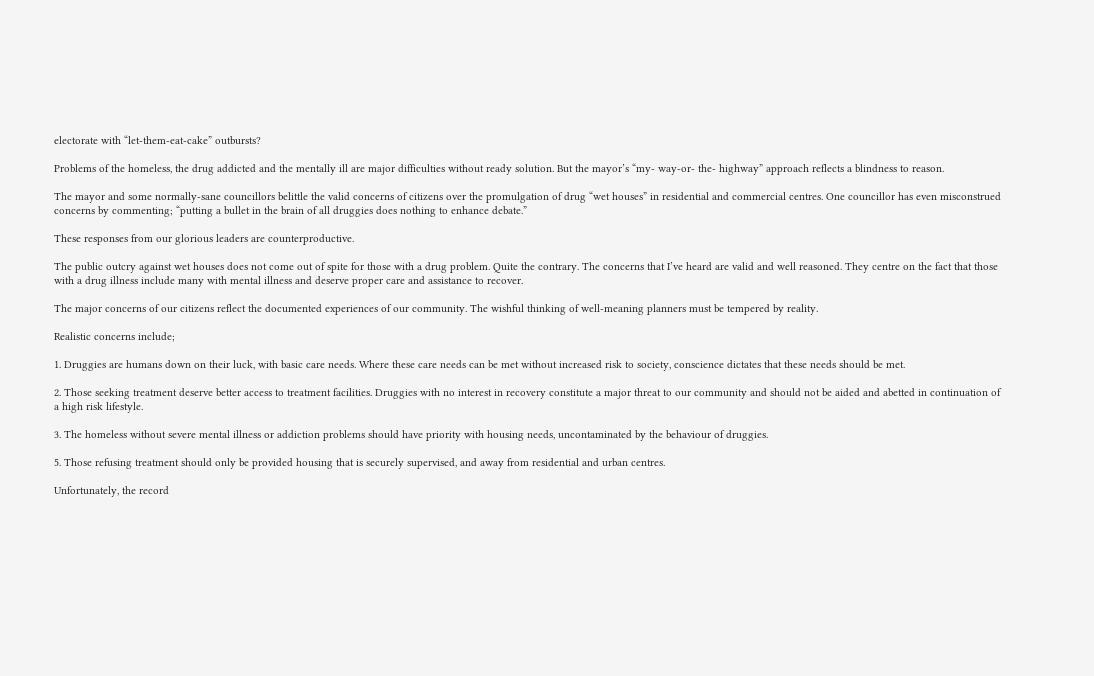electorate with “let-them-eat-cake” outbursts?

Problems of the homeless, the drug addicted and the mentally ill are major difficulties without ready solution. But the mayor’s “my- way-or- the- highway” approach reflects a blindness to reason.

The mayor and some normally-sane councillors belittle the valid concerns of citizens over the promulgation of drug “wet houses” in residential and commercial centres. One councillor has even misconstrued concerns by commenting; “putting a bullet in the brain of all druggies does nothing to enhance debate.”

These responses from our glorious leaders are counterproductive.

The public outcry against wet houses does not come out of spite for those with a drug problem. Quite the contrary. The concerns that I’ve heard are valid and well reasoned. They centre on the fact that those with a drug illness include many with mental illness and deserve proper care and assistance to recover.

The major concerns of our citizens reflect the documented experiences of our community. The wishful thinking of well-meaning planners must be tempered by reality.

Realistic concerns include;

1. Druggies are humans down on their luck, with basic care needs. Where these care needs can be met without increased risk to society, conscience dictates that these needs should be met.

2. Those seeking treatment deserve better access to treatment facilities. Druggies with no interest in recovery constitute a major threat to our community and should not be aided and abetted in continuation of a high risk lifestyle.

3. The homeless without severe mental illness or addiction problems should have priority with housing needs, uncontaminated by the behaviour of druggies.

5. Those refusing treatment should only be provided housing that is securely supervised, and away from residential and urban centres.

Unfortunately, the record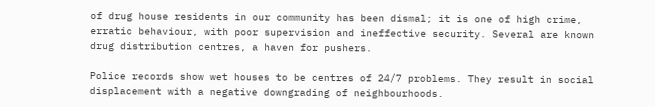of drug house residents in our community has been dismal; it is one of high crime, erratic behaviour, with poor supervision and ineffective security. Several are known drug distribution centres, a haven for pushers.

Police records show wet houses to be centres of 24/7 problems. They result in social displacement with a negative downgrading of neighbourhoods.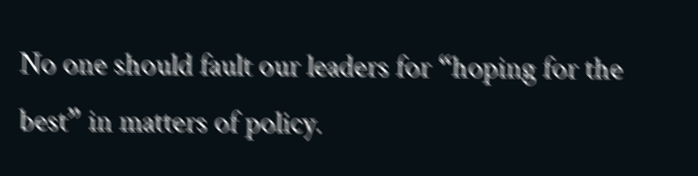No one should fault our leaders for “hoping for the best” in matters of policy.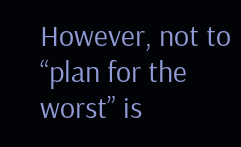However, not to “plan for the worst” is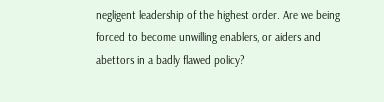negligent leadership of the highest order. Are we being forced to become unwilling enablers, or aiders and abettors in a badly flawed policy?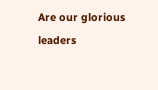Are our glorious leaders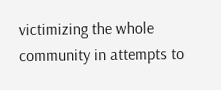victimizing the whole community in attempts to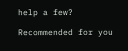help a few?

Recommended for you